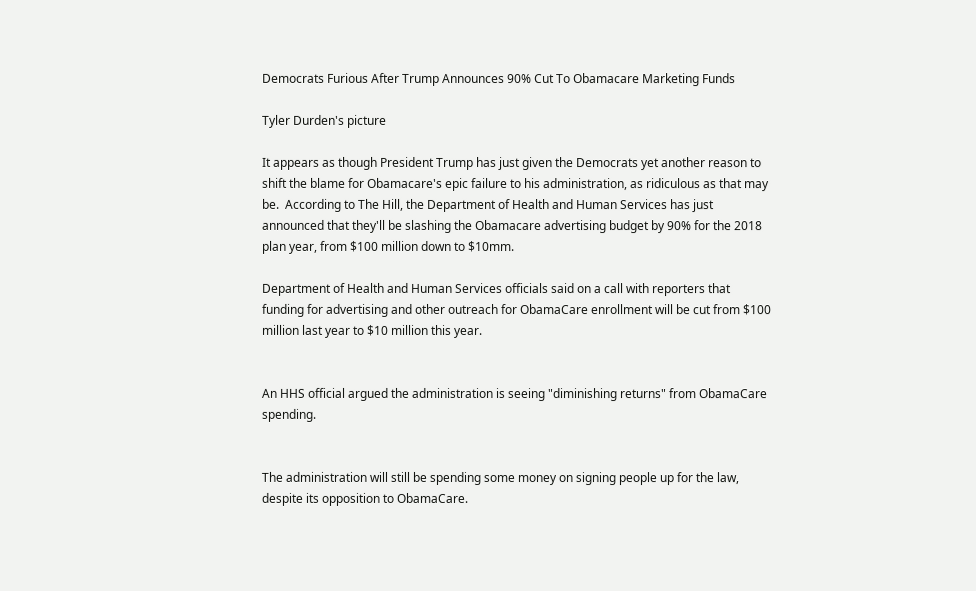Democrats Furious After Trump Announces 90% Cut To Obamacare Marketing Funds

Tyler Durden's picture

It appears as though President Trump has just given the Democrats yet another reason to shift the blame for Obamacare's epic failure to his administration, as ridiculous as that may be.  According to The Hill, the Department of Health and Human Services has just announced that they'll be slashing the Obamacare advertising budget by 90% for the 2018 plan year, from $100 million down to $10mm.

Department of Health and Human Services officials said on a call with reporters that funding for advertising and other outreach for ObamaCare enrollment will be cut from $100 million last year to $10 million this year.


An HHS official argued the administration is seeing "diminishing returns" from ObamaCare spending.


The administration will still be spending some money on signing people up for the law, despite its opposition to ObamaCare.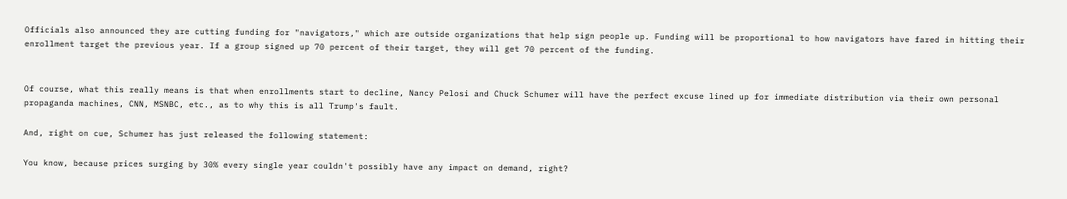Officials also announced they are cutting funding for "navigators," which are outside organizations that help sign people up. Funding will be proportional to how navigators have fared in hitting their enrollment target the previous year. If a group signed up 70 percent of their target, they will get 70 percent of the funding.


Of course, what this really means is that when enrollments start to decline, Nancy Pelosi and Chuck Schumer will have the perfect excuse lined up for immediate distribution via their own personal propaganda machines, CNN, MSNBC, etc., as to why this is all Trump's fault.

And, right on cue, Schumer has just released the following statement:

You know, because prices surging by 30% every single year couldn't possibly have any impact on demand, right?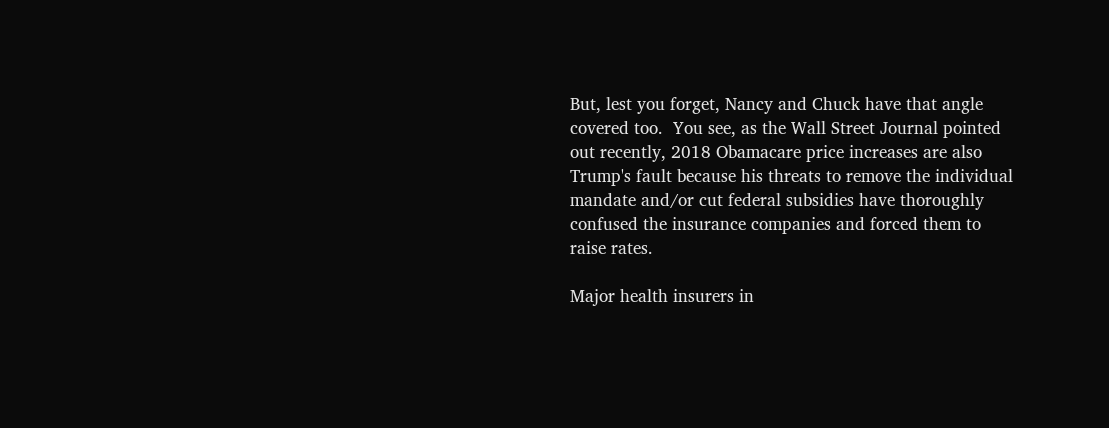But, lest you forget, Nancy and Chuck have that angle covered too.  You see, as the Wall Street Journal pointed out recently, 2018 Obamacare price increases are also Trump's fault because his threats to remove the individual mandate and/or cut federal subsidies have thoroughly confused the insurance companies and forced them to raise rates.

Major health insurers in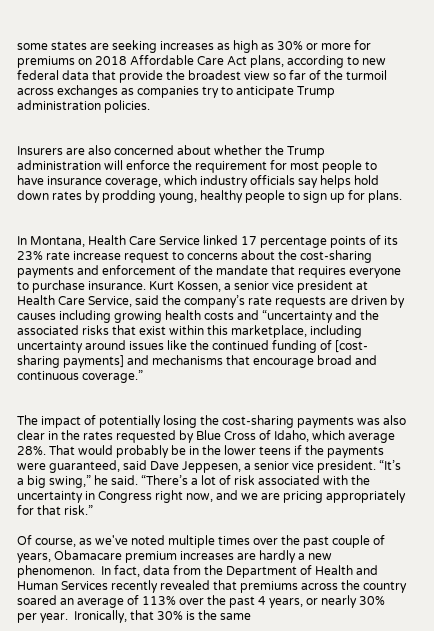some states are seeking increases as high as 30% or more for premiums on 2018 Affordable Care Act plans, according to new federal data that provide the broadest view so far of the turmoil across exchanges as companies try to anticipate Trump administration policies.


Insurers are also concerned about whether the Trump administration will enforce the requirement for most people to have insurance coverage, which industry officials say helps hold down rates by prodding young, healthy people to sign up for plans.


In Montana, Health Care Service linked 17 percentage points of its 23% rate increase request to concerns about the cost-sharing payments and enforcement of the mandate that requires everyone to purchase insurance. Kurt Kossen, a senior vice president at Health Care Service, said the company’s rate requests are driven by causes including growing health costs and “uncertainty and the associated risks that exist within this marketplace, including uncertainty around issues like the continued funding of [cost-sharing payments] and mechanisms that encourage broad and continuous coverage.”


The impact of potentially losing the cost-sharing payments was also clear in the rates requested by Blue Cross of Idaho, which average 28%. That would probably be in the lower teens if the payments were guaranteed, said Dave Jeppesen, a senior vice president. “It’s a big swing,” he said. “There’s a lot of risk associated with the uncertainty in Congress right now, and we are pricing appropriately for that risk.”

Of course, as we've noted multiple times over the past couple of years, Obamacare premium increases are hardly a new phenomenon.  In fact, data from the Department of Health and Human Services recently revealed that premiums across the country soared an average of 113% over the past 4 years, or nearly 30% per year.  Ironically, that 30% is the same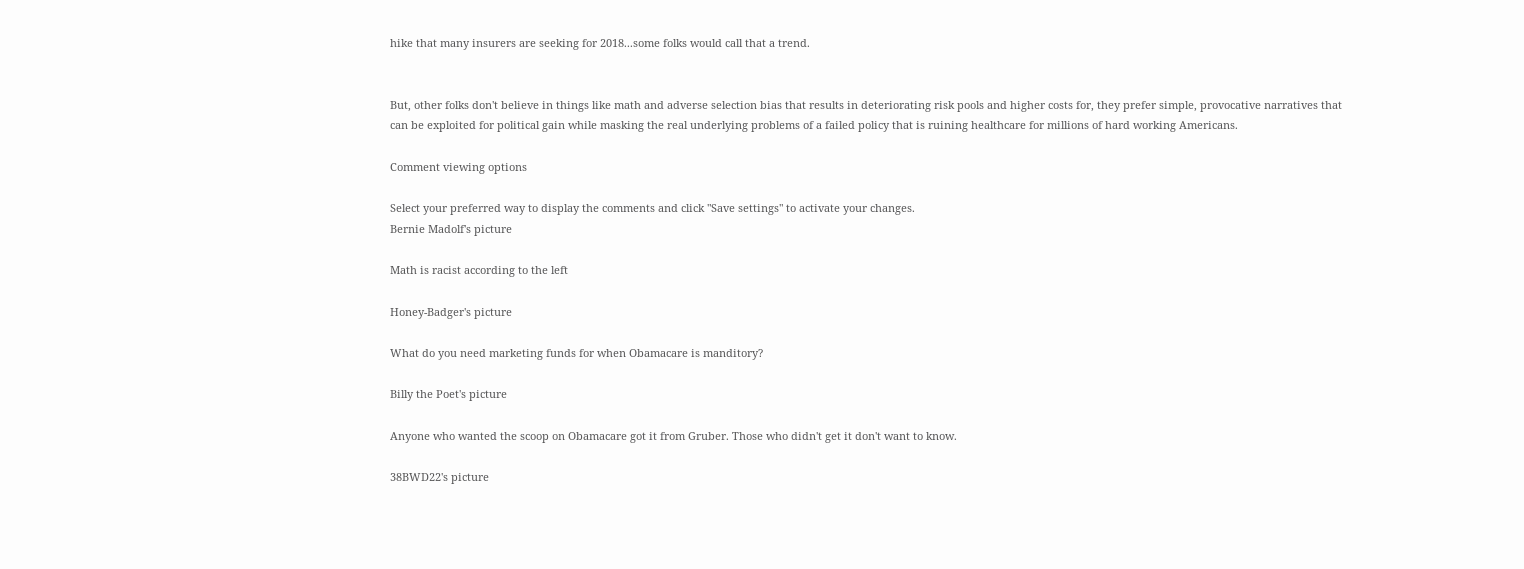hike that many insurers are seeking for 2018...some folks would call that a trend.


But, other folks don't believe in things like math and adverse selection bias that results in deteriorating risk pools and higher costs for, they prefer simple, provocative narratives that can be exploited for political gain while masking the real underlying problems of a failed policy that is ruining healthcare for millions of hard working Americans.

Comment viewing options

Select your preferred way to display the comments and click "Save settings" to activate your changes.
Bernie Madolf's picture

Math is racist according to the left

Honey-Badger's picture

What do you need marketing funds for when Obamacare is manditory?

Billy the Poet's picture

Anyone who wanted the scoop on Obamacare got it from Gruber. Those who didn't get it don't want to know.

38BWD22's picture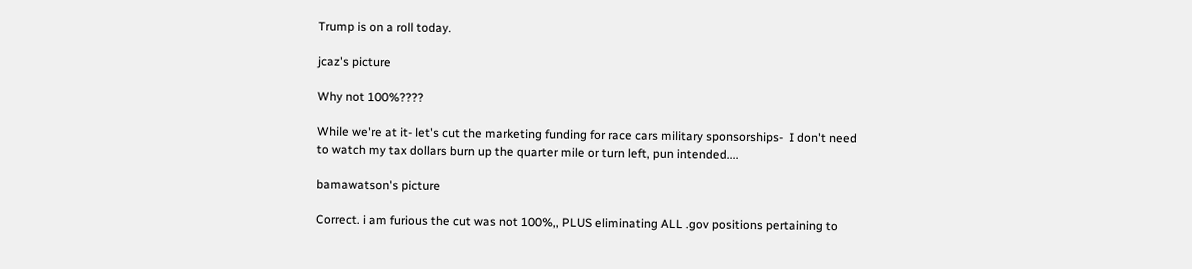Trump is on a roll today.

jcaz's picture

Why not 100%????

While we're at it- let's cut the marketing funding for race cars military sponsorships-  I don't need to watch my tax dollars burn up the quarter mile or turn left, pun intended....

bamawatson's picture

Correct. i am furious the cut was not 100%,, PLUS eliminating ALL .gov positions pertaining to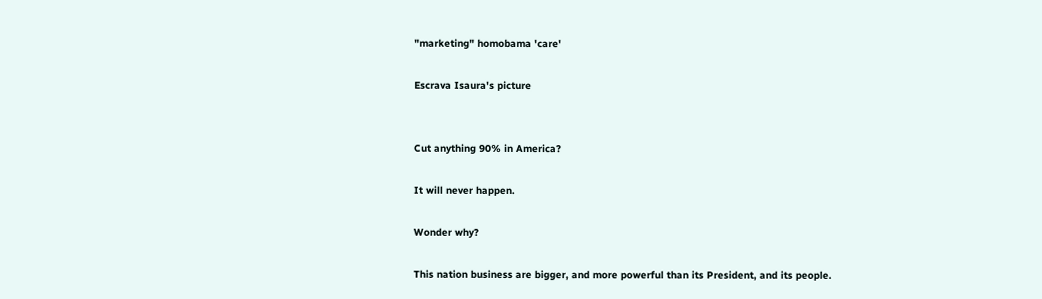"marketing" homobama 'care'

Escrava Isaura's picture


Cut anything 90% in America?

It will never happen.

Wonder why?

This nation business are bigger, and more powerful than its President, and its people.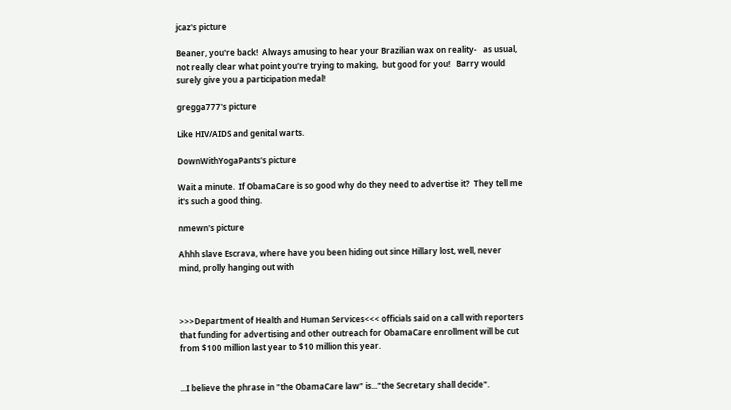jcaz's picture

Beaner, you're back!  Always amusing to hear your Brazilian wax on reality-   as usual, not really clear what point you're trying to making,  but good for you!   Barry would surely give you a participation medal!

gregga777's picture

Like HIV/AIDS and genital warts.

DownWithYogaPants's picture

Wait a minute.  If ObamaCare is so good why do they need to advertise it?  They tell me it's such a good thing.

nmewn's picture

Ahhh slave Escrava, where have you been hiding out since Hillary lost, well, never mind, prolly hanging out with



>>>Department of Health and Human Services<<< officials said on a call with reporters that funding for advertising and other outreach for ObamaCare enrollment will be cut from $100 million last year to $10 million this year.


...I believe the phrase in "the ObamaCare law" is..."the Secretary shall decide".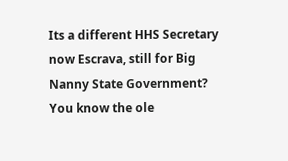Its a different HHS Secretary now Escrava, still for Big Nanny State Government? You know the ole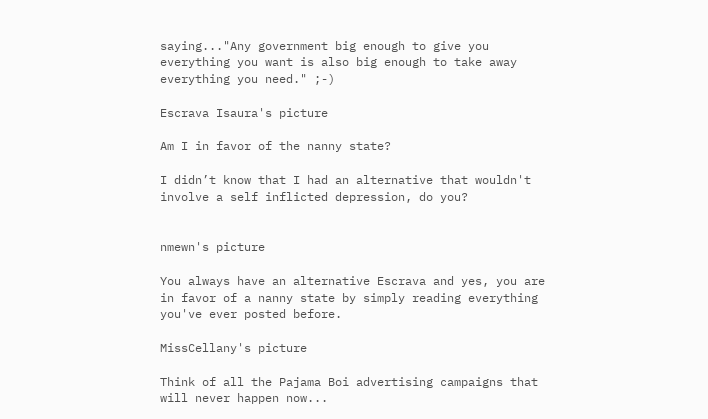saying..."Any government big enough to give you everything you want is also big enough to take away everything you need." ;-)

Escrava Isaura's picture

Am I in favor of the nanny state?

I didn’t know that I had an alternative that wouldn't involve a self inflicted depression, do you?


nmewn's picture

You always have an alternative Escrava and yes, you are in favor of a nanny state by simply reading everything you've ever posted before.

MissCellany's picture

Think of all the Pajama Boi advertising campaigns that will never happen now...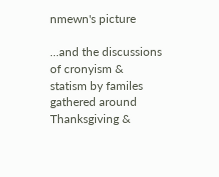nmewn's picture

...and the discussions of cronyism & statism by familes gathered around Thanksgiving &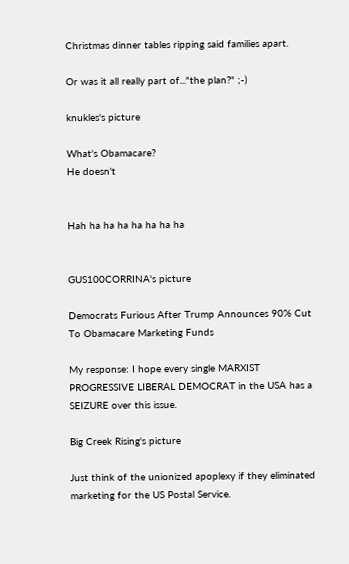Christmas dinner tables ripping said families apart.

Or was it all really part of..."the plan?" ;-)

knukles's picture

What's Obamacare?
He doesn't


Hah ha ha ha ha ha ha ha


GUS100CORRINA's picture

Democrats Furious After Trump Announces 90% Cut To Obamacare Marketing Funds

My response: I hope every single MARXIST PROGRESSIVE LIBERAL DEMOCRAT in the USA has a SEIZURE over this issue.

Big Creek Rising's picture

Just think of the unionized apoplexy if they eliminated marketing for the US Postal Service.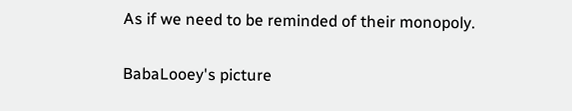As if we need to be reminded of their monopoly.

BabaLooey's picture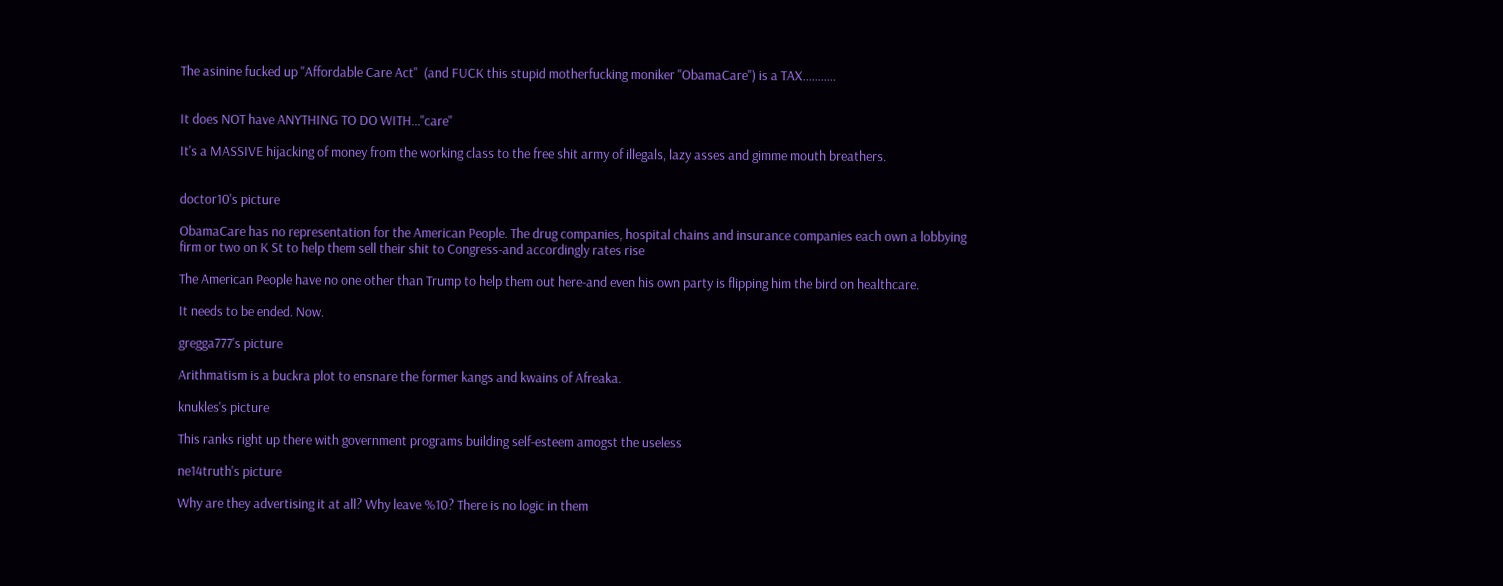The asinine fucked up "Affordable Care Act"  (and FUCK this stupid motherfucking moniker "ObamaCare") is a TAX...........


It does NOT have ANYTHING TO DO WITH..."care"

It's a MASSIVE hijacking of money from the working class to the free shit army of illegals, lazy asses and gimme mouth breathers.


doctor10's picture

ObamaCare has no representation for the American People. The drug companies, hospital chains and insurance companies each own a lobbying firm or two on K St to help them sell their shit to Congress-and accordingly rates rise

The American People have no one other than Trump to help them out here-and even his own party is flipping him the bird on healthcare.

It needs to be ended. Now.

gregga777's picture

Arithmatism is a buckra plot to ensnare the former kangs and kwains of Afreaka.

knukles's picture

This ranks right up there with government programs building self-esteem amogst the useless

ne14truth's picture

Why are they advertising it at all? Why leave %10? There is no logic in them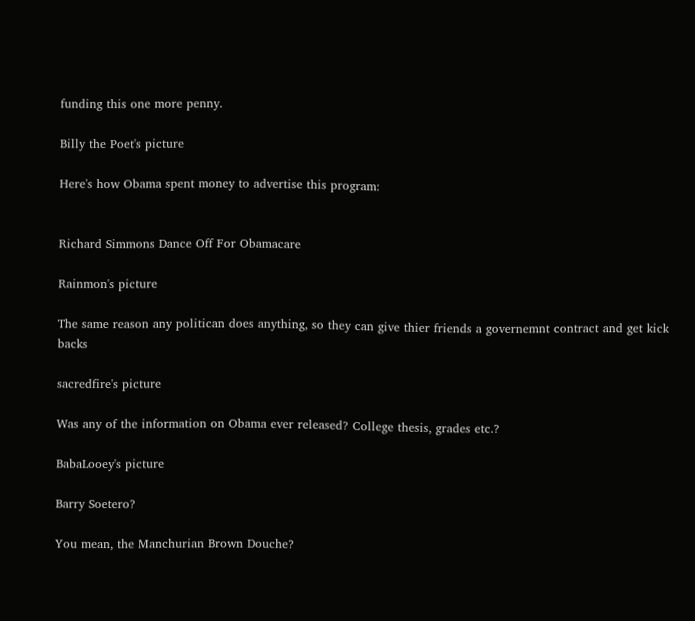funding this one more penny.

Billy the Poet's picture

Here's how Obama spent money to advertise this program:


Richard Simmons Dance Off For Obamacare

Rainmon's picture

The same reason any politican does anything, so they can give thier friends a governemnt contract and get kick backs

sacredfire's picture

Was any of the information on Obama ever released? College thesis, grades etc.?

BabaLooey's picture

Barry Soetero?

You mean, the Manchurian Brown Douche?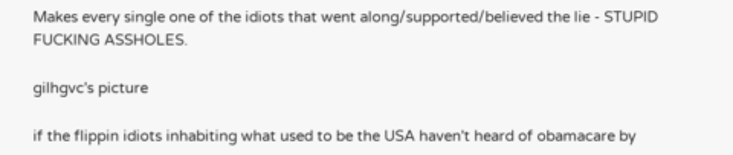Makes every single one of the idiots that went along/supported/believed the lie - STUPID FUCKING ASSHOLES.

gilhgvc's picture

if the flippin idiots inhabiting what used to be the USA haven't heard of obamacare by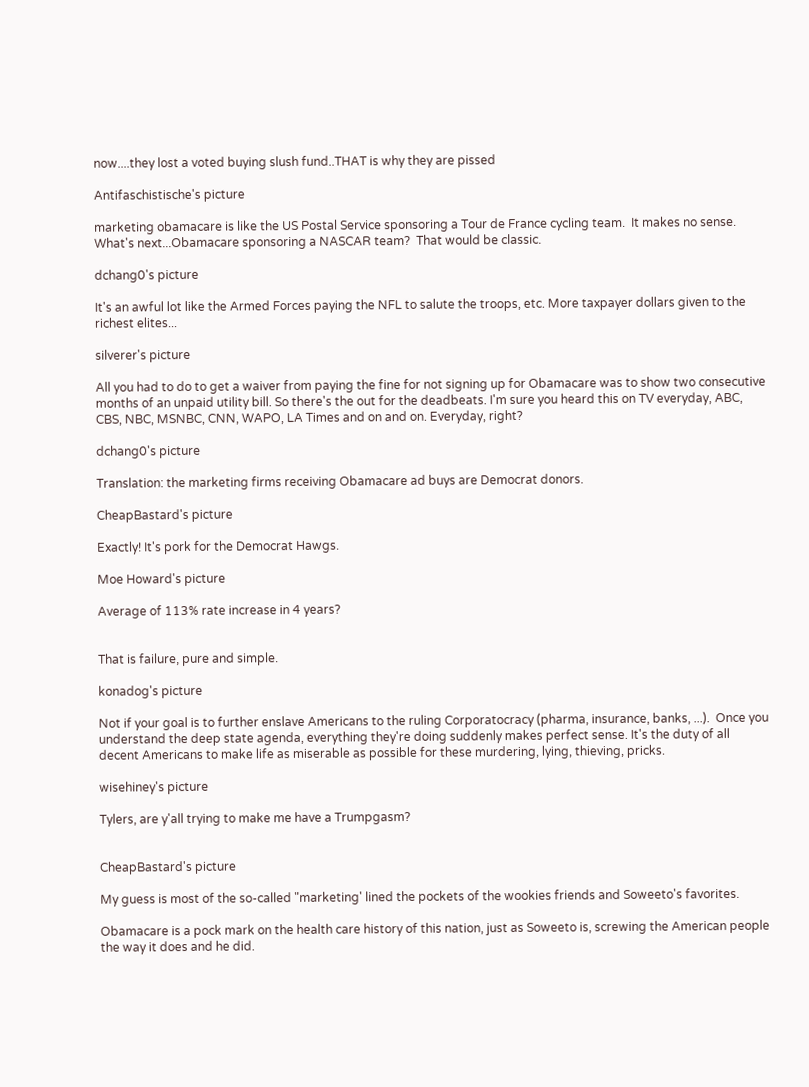now....they lost a voted buying slush fund..THAT is why they are pissed

Antifaschistische's picture

marketing obamacare is like the US Postal Service sponsoring a Tour de France cycling team.  It makes no sense.  What's next...Obamacare sponsoring a NASCAR team?  That would be classic.

dchang0's picture

It's an awful lot like the Armed Forces paying the NFL to salute the troops, etc. More taxpayer dollars given to the richest elites...

silverer's picture

All you had to do to get a waiver from paying the fine for not signing up for Obamacare was to show two consecutive months of an unpaid utility bill. So there's the out for the deadbeats. I'm sure you heard this on TV everyday, ABC, CBS, NBC, MSNBC, CNN, WAPO, LA Times and on and on. Everyday, right?

dchang0's picture

Translation: the marketing firms receiving Obamacare ad buys are Democrat donors.

CheapBastard's picture

Exactly! It's pork for the Democrat Hawgs.

Moe Howard's picture

Average of 113% rate increase in 4 years?


That is failure, pure and simple.

konadog's picture

Not if your goal is to further enslave Americans to the ruling Corporatocracy (pharma, insurance, banks, ...).  Once you understand the deep state agenda, everything they're doing suddenly makes perfect sense. It's the duty of all decent Americans to make life as miserable as possible for these murdering, lying, thieving, pricks.

wisehiney's picture

Tylers, are y'all trying to make me have a Trumpgasm?


CheapBastard's picture

My guess is most of the so-called "marketing' lined the pockets of the wookies friends and Soweeto's favorites.

Obamacare is a pock mark on the health care history of this nation, just as Soweeto is, screwing the American people the way it does and he did.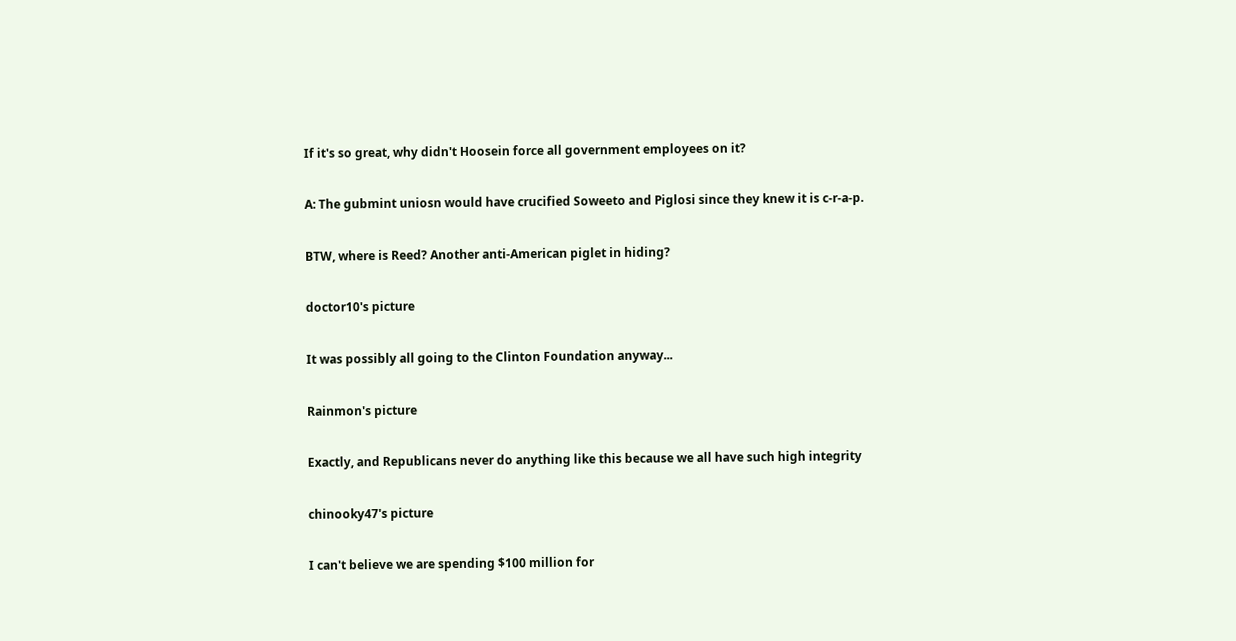If it's so great, why didn't Hoosein force all government employees on it?

A: The gubmint uniosn would have crucified Soweeto and Piglosi since they knew it is c-r-a-p.

BTW, where is Reed? Another anti-American piglet in hiding?

doctor10's picture

It was possibly all going to the Clinton Foundation anyway...

Rainmon's picture

Exactly, and Republicans never do anything like this because we all have such high integrity

chinooky47's picture

I can't believe we are spending $100 million for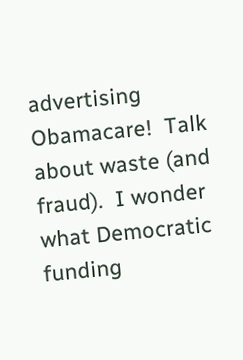advertising Obamacare!  Talk about waste (and fraud).  I wonder what Democratic funding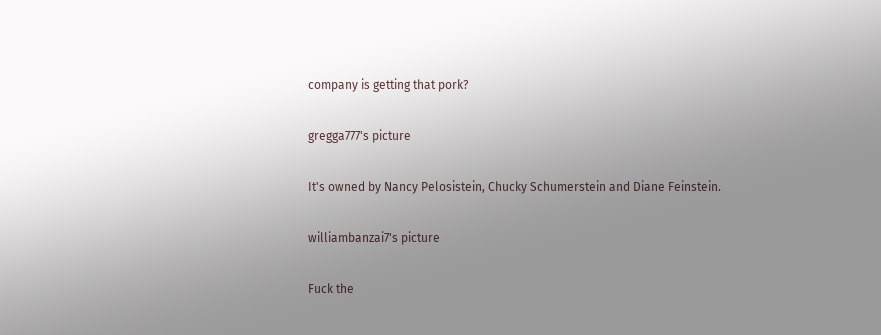company is getting that pork?

gregga777's picture

It's owned by Nancy Pelosistein, Chucky Schumerstein and Diane Feinstein.

williambanzai7's picture

Fuck the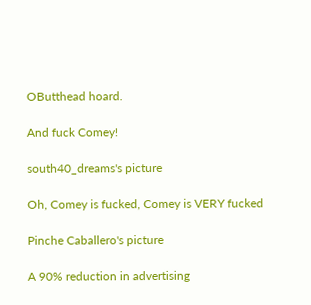OButthead hoard.

And fuck Comey!

south40_dreams's picture

Oh, Comey is fucked, Comey is VERY fucked

Pinche Caballero's picture

A 90% reduction in advertising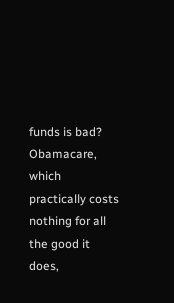funds is bad? Obamacare, which practically costs nothing for all the good it does,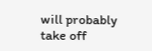will probably take off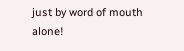just by word of mouth alone!